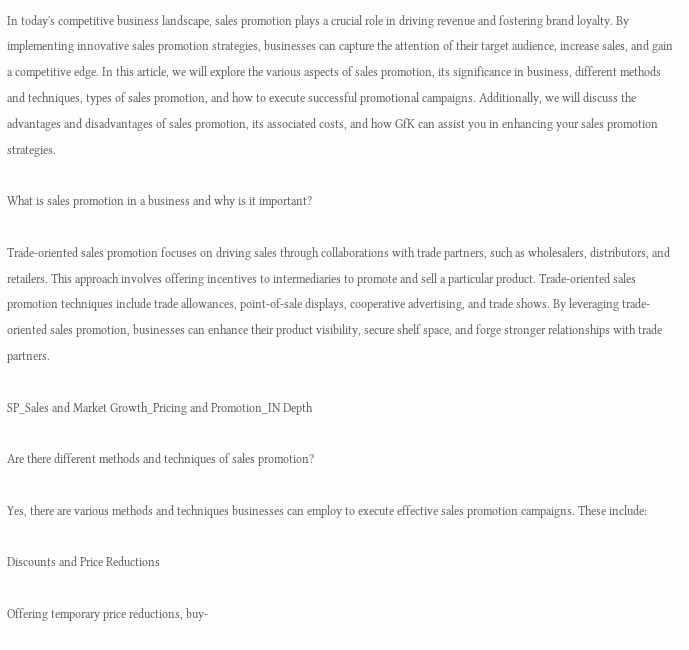In today's competitive business landscape, sales promotion plays a crucial role in driving revenue and fostering brand loyalty. By implementing innovative sales promotion strategies, businesses can capture the attention of their target audience, increase sales, and gain a competitive edge. In this article, we will explore the various aspects of sales promotion, its significance in business, different methods and techniques, types of sales promotion, and how to execute successful promotional campaigns. Additionally, we will discuss the advantages and disadvantages of sales promotion, its associated costs, and how GfK can assist you in enhancing your sales promotion strategies.

What is sales promotion in a business and why is it important?

Trade-oriented sales promotion focuses on driving sales through collaborations with trade partners, such as wholesalers, distributors, and retailers. This approach involves offering incentives to intermediaries to promote and sell a particular product. Trade-oriented sales promotion techniques include trade allowances, point-of-sale displays, cooperative advertising, and trade shows. By leveraging trade-oriented sales promotion, businesses can enhance their product visibility, secure shelf space, and forge stronger relationships with trade partners.

SP_Sales and Market Growth_Pricing and Promotion_IN Depth

Are there different methods and techniques of sales promotion?

Yes, there are various methods and techniques businesses can employ to execute effective sales promotion campaigns. These include:

Discounts and Price Reductions

Offering temporary price reductions, buy-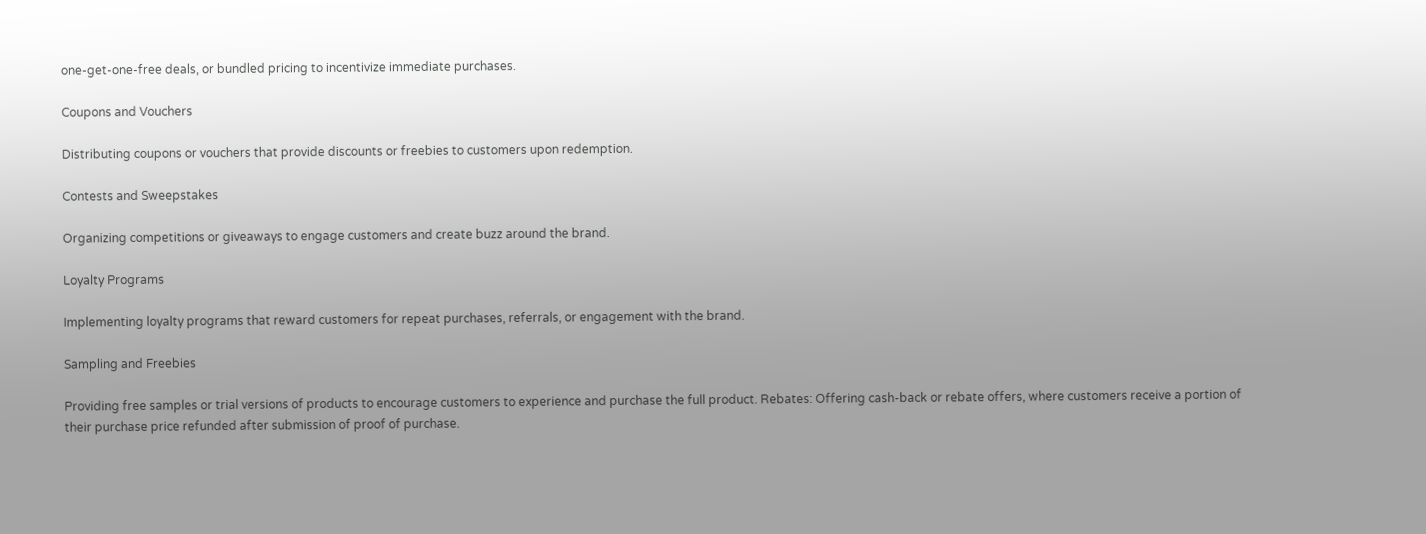one-get-one-free deals, or bundled pricing to incentivize immediate purchases.

Coupons and Vouchers

Distributing coupons or vouchers that provide discounts or freebies to customers upon redemption.

Contests and Sweepstakes

Organizing competitions or giveaways to engage customers and create buzz around the brand.

Loyalty Programs

Implementing loyalty programs that reward customers for repeat purchases, referrals, or engagement with the brand.

Sampling and Freebies

Providing free samples or trial versions of products to encourage customers to experience and purchase the full product. Rebates: Offering cash-back or rebate offers, where customers receive a portion of their purchase price refunded after submission of proof of purchase.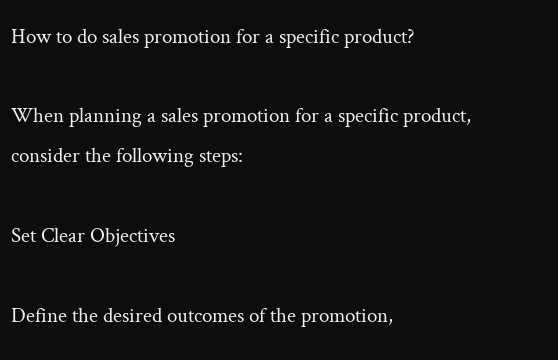How to do sales promotion for a specific product?

When planning a sales promotion for a specific product, consider the following steps:

Set Clear Objectives

Define the desired outcomes of the promotion,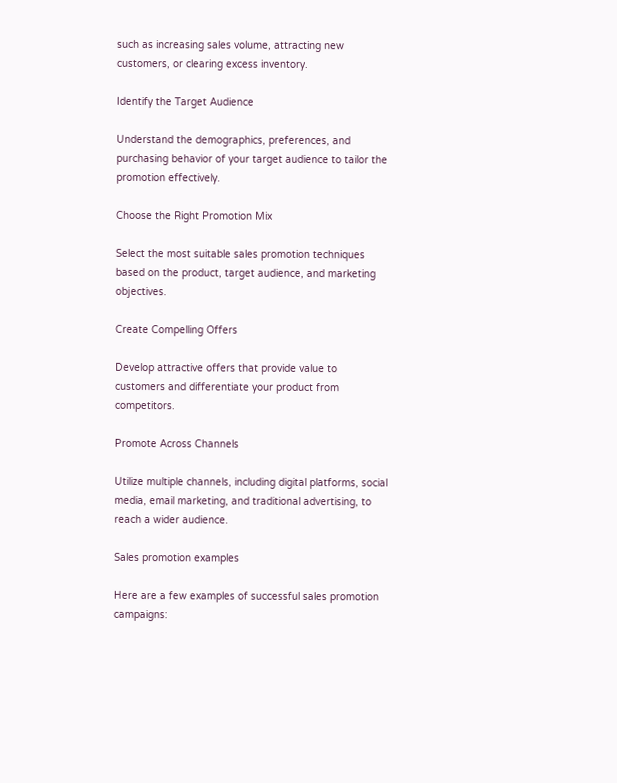such as increasing sales volume, attracting new customers, or clearing excess inventory.

Identify the Target Audience

Understand the demographics, preferences, and purchasing behavior of your target audience to tailor the promotion effectively.

Choose the Right Promotion Mix

Select the most suitable sales promotion techniques based on the product, target audience, and marketing objectives.

Create Compelling Offers

Develop attractive offers that provide value to customers and differentiate your product from competitors.

Promote Across Channels

Utilize multiple channels, including digital platforms, social media, email marketing, and traditional advertising, to reach a wider audience.

Sales promotion examples

Here are a few examples of successful sales promotion campaigns: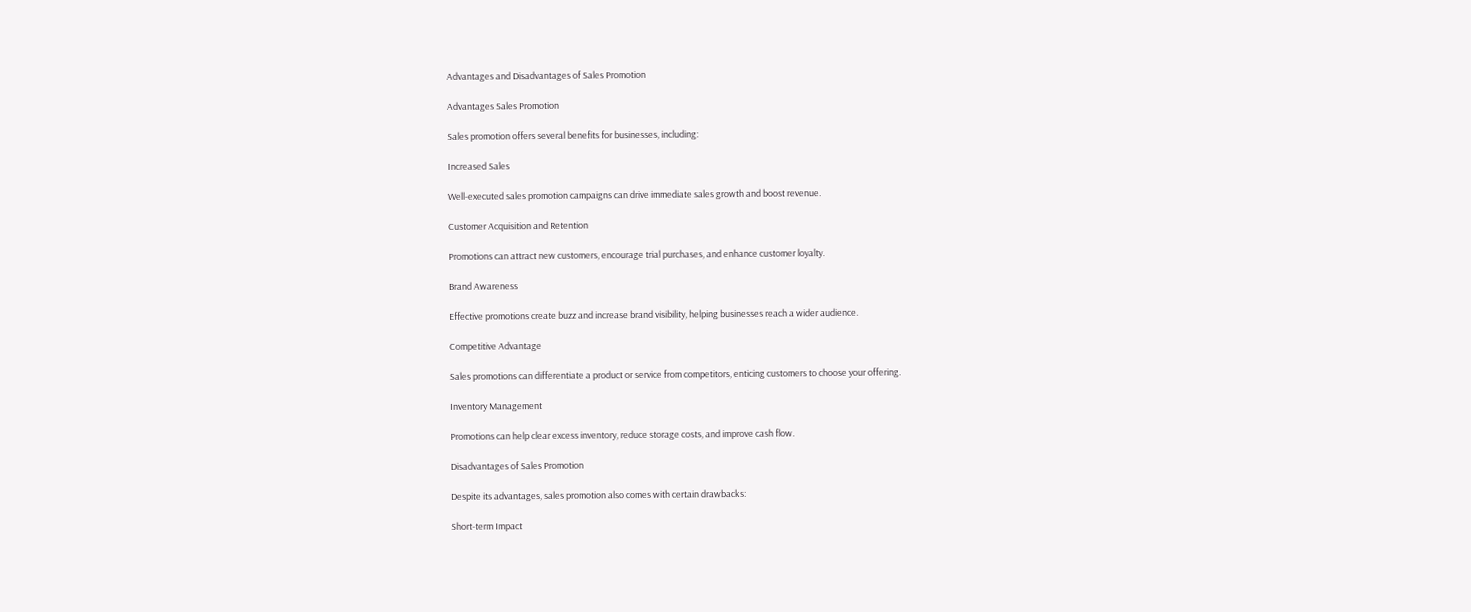Advantages and Disadvantages of Sales Promotion

Advantages Sales Promotion

Sales promotion offers several benefits for businesses, including:

Increased Sales

Well-executed sales promotion campaigns can drive immediate sales growth and boost revenue.

Customer Acquisition and Retention

Promotions can attract new customers, encourage trial purchases, and enhance customer loyalty.

Brand Awareness

Effective promotions create buzz and increase brand visibility, helping businesses reach a wider audience.

Competitive Advantage

Sales promotions can differentiate a product or service from competitors, enticing customers to choose your offering.

Inventory Management

Promotions can help clear excess inventory, reduce storage costs, and improve cash flow.

Disadvantages of Sales Promotion

Despite its advantages, sales promotion also comes with certain drawbacks:

Short-term Impact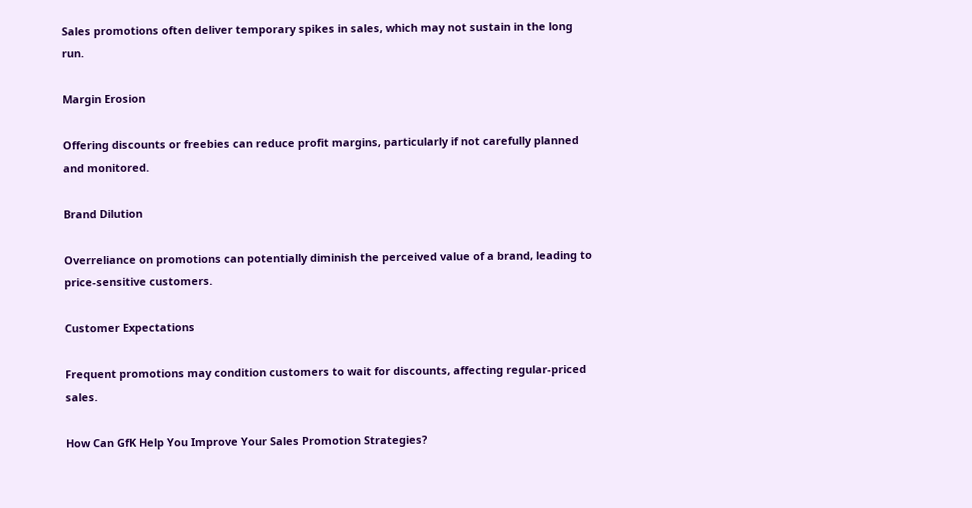Sales promotions often deliver temporary spikes in sales, which may not sustain in the long run.

Margin Erosion

Offering discounts or freebies can reduce profit margins, particularly if not carefully planned and monitored.

Brand Dilution

Overreliance on promotions can potentially diminish the perceived value of a brand, leading to price-sensitive customers.

Customer Expectations

Frequent promotions may condition customers to wait for discounts, affecting regular-priced sales.

How Can GfK Help You Improve Your Sales Promotion Strategies?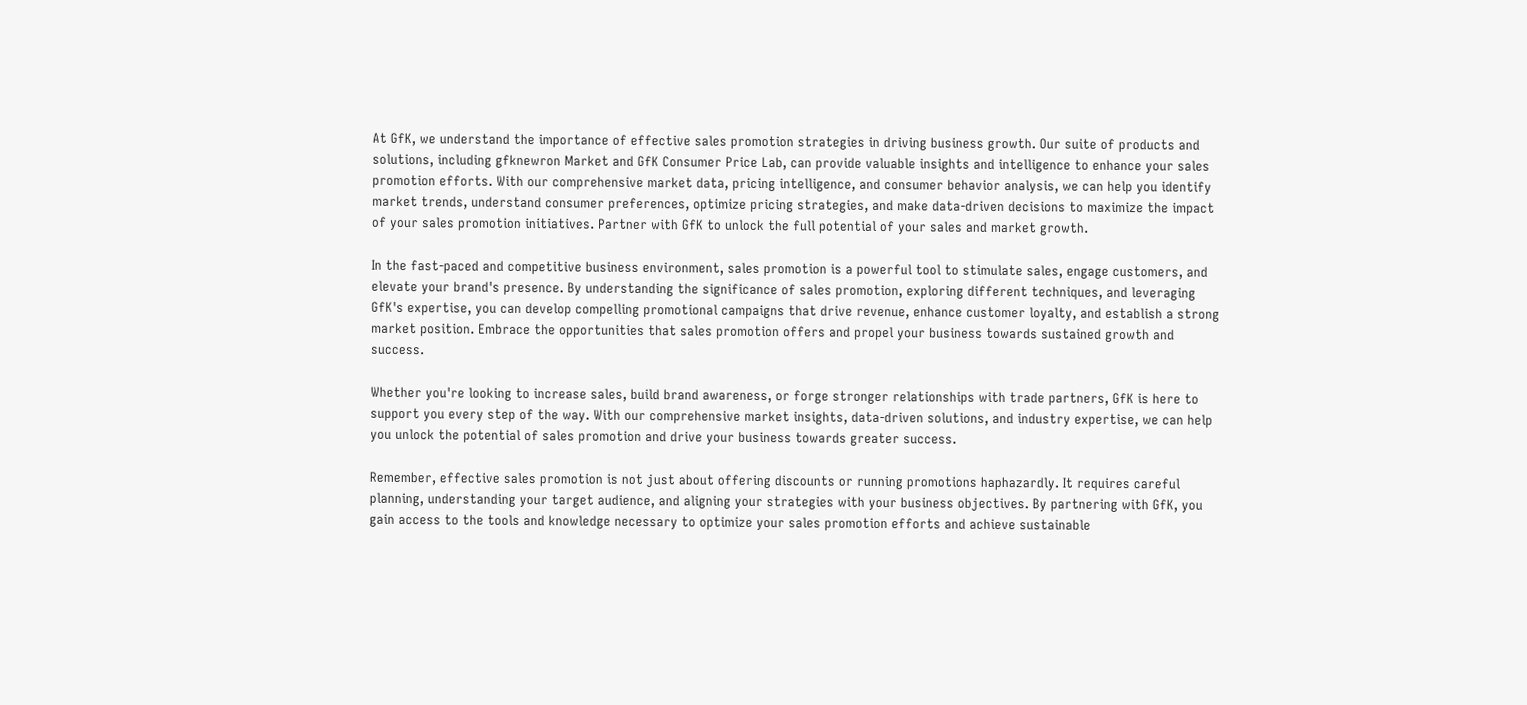At GfK, we understand the importance of effective sales promotion strategies in driving business growth. Our suite of products and solutions, including gfknewron Market and GfK Consumer Price Lab, can provide valuable insights and intelligence to enhance your sales promotion efforts. With our comprehensive market data, pricing intelligence, and consumer behavior analysis, we can help you identify market trends, understand consumer preferences, optimize pricing strategies, and make data-driven decisions to maximize the impact of your sales promotion initiatives. Partner with GfK to unlock the full potential of your sales and market growth.

In the fast-paced and competitive business environment, sales promotion is a powerful tool to stimulate sales, engage customers, and elevate your brand's presence. By understanding the significance of sales promotion, exploring different techniques, and leveraging GfK's expertise, you can develop compelling promotional campaigns that drive revenue, enhance customer loyalty, and establish a strong market position. Embrace the opportunities that sales promotion offers and propel your business towards sustained growth and success.

Whether you're looking to increase sales, build brand awareness, or forge stronger relationships with trade partners, GfK is here to support you every step of the way. With our comprehensive market insights, data-driven solutions, and industry expertise, we can help you unlock the potential of sales promotion and drive your business towards greater success.

Remember, effective sales promotion is not just about offering discounts or running promotions haphazardly. It requires careful planning, understanding your target audience, and aligning your strategies with your business objectives. By partnering with GfK, you gain access to the tools and knowledge necessary to optimize your sales promotion efforts and achieve sustainable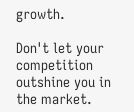growth.

Don't let your competition outshine you in the market.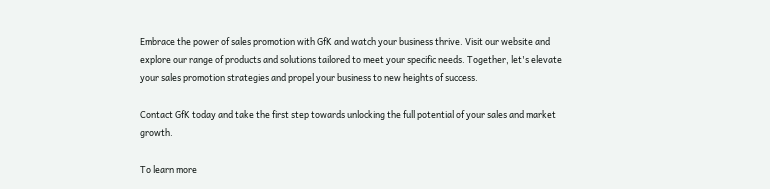Embrace the power of sales promotion with GfK and watch your business thrive. Visit our website and explore our range of products and solutions tailored to meet your specific needs. Together, let's elevate your sales promotion strategies and propel your business to new heights of success.

Contact GfK today and take the first step towards unlocking the full potential of your sales and market growth.

To learn more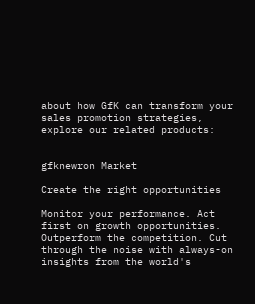about how GfK can transform your sales promotion strategies, explore our related products:


gfknewron Market

Create the right opportunities

Monitor your performance. Act first on growth opportunities. Outperform the competition. Cut through the noise with always-on insights from the world's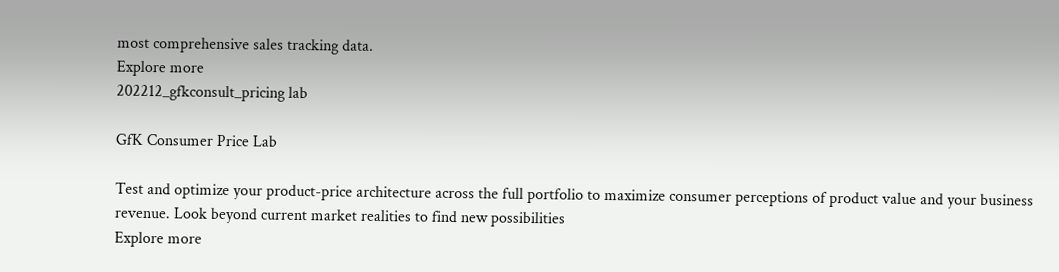most comprehensive sales tracking data.
Explore more
202212_gfkconsult_pricing lab

GfK Consumer Price Lab

Test and optimize your product-price architecture across the full portfolio to maximize consumer perceptions of product value and your business revenue. Look beyond current market realities to find new possibilities
Explore more